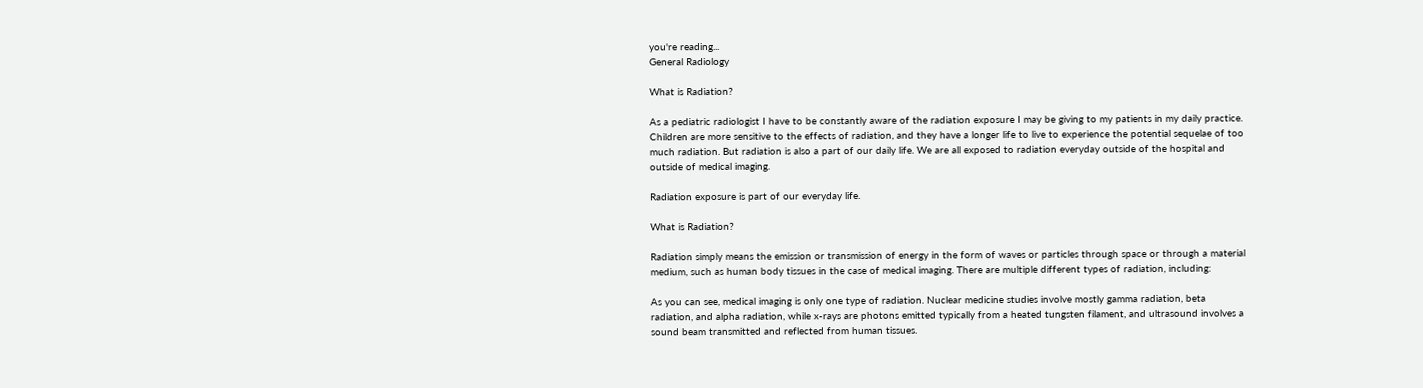you're reading...
General Radiology

What is Radiation?

As a pediatric radiologist I have to be constantly aware of the radiation exposure I may be giving to my patients in my daily practice. Children are more sensitive to the effects of radiation, and they have a longer life to live to experience the potential sequelae of too much radiation. But radiation is also a part of our daily life. We are all exposed to radiation everyday outside of the hospital and outside of medical imaging.

Radiation exposure is part of our everyday life.

What is Radiation?

Radiation simply means the emission or transmission of energy in the form of waves or particles through space or through a material medium, such as human body tissues in the case of medical imaging. There are multiple different types of radiation, including:

As you can see, medical imaging is only one type of radiation. Nuclear medicine studies involve mostly gamma radiation, beta radiation, and alpha radiation, while x-rays are photons emitted typically from a heated tungsten filament, and ultrasound involves a sound beam transmitted and reflected from human tissues.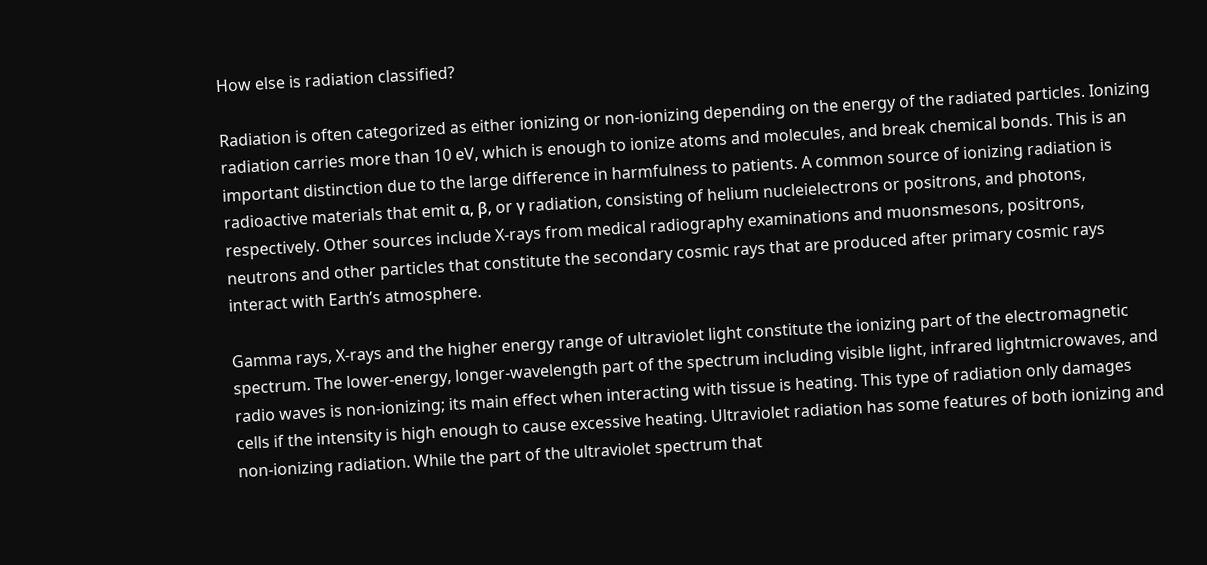How else is radiation classified?

Radiation is often categorized as either ionizing or non-ionizing depending on the energy of the radiated particles. Ionizing radiation carries more than 10 eV, which is enough to ionize atoms and molecules, and break chemical bonds. This is an important distinction due to the large difference in harmfulness to patients. A common source of ionizing radiation is radioactive materials that emit α, β, or γ radiation, consisting of helium nucleielectrons or positrons, and photons, respectively. Other sources include X-rays from medical radiography examinations and muonsmesons, positrons, neutrons and other particles that constitute the secondary cosmic rays that are produced after primary cosmic rays interact with Earth’s atmosphere.

Gamma rays, X-rays and the higher energy range of ultraviolet light constitute the ionizing part of the electromagnetic spectrum. The lower-energy, longer-wavelength part of the spectrum including visible light, infrared lightmicrowaves, and radio waves is non-ionizing; its main effect when interacting with tissue is heating. This type of radiation only damages cells if the intensity is high enough to cause excessive heating. Ultraviolet radiation has some features of both ionizing and non-ionizing radiation. While the part of the ultraviolet spectrum that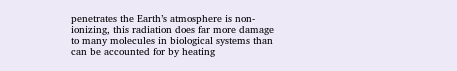penetrates the Earth’s atmosphere is non-ionizing, this radiation does far more damage to many molecules in biological systems than can be accounted for by heating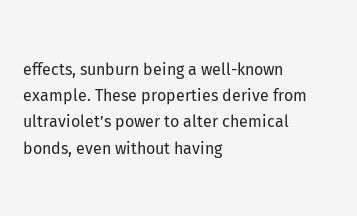effects, sunburn being a well-known example. These properties derive from ultraviolet’s power to alter chemical bonds, even without having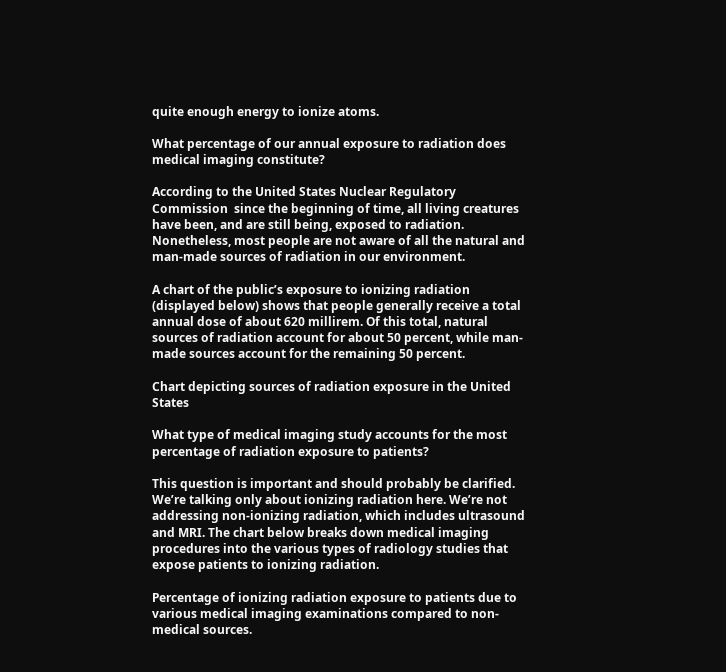quite enough energy to ionize atoms.

What percentage of our annual exposure to radiation does medical imaging constitute?

According to the United States Nuclear Regulatory Commission  since the beginning of time, all living creatures have been, and are still being, exposed to radiation. Nonetheless, most people are not aware of all the natural and man-made sources of radiation in our environment.

A chart of the public’s exposure to ionizing radiation (displayed below) shows that people generally receive a total annual dose of about 620 millirem. Of this total, natural sources of radiation account for about 50 percent, while man-made sources account for the remaining 50 percent.

Chart depicting sources of radiation exposure in the United States

What type of medical imaging study accounts for the most percentage of radiation exposure to patients?

This question is important and should probably be clarified. We’re talking only about ionizing radiation here. We’re not addressing non-ionizing radiation, which includes ultrasound and MRI. The chart below breaks down medical imaging procedures into the various types of radiology studies that expose patients to ionizing radiation.

Percentage of ionizing radiation exposure to patients due to various medical imaging examinations compared to non-medical sources.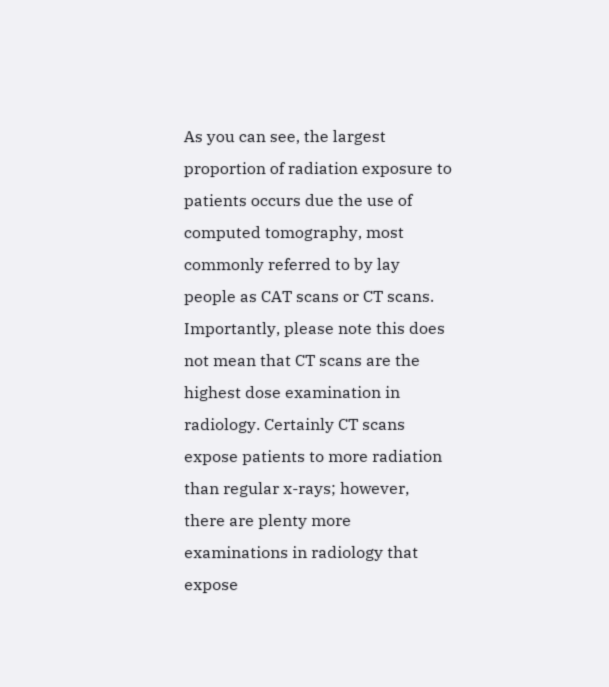As you can see, the largest proportion of radiation exposure to patients occurs due the use of computed tomography, most commonly referred to by lay people as CAT scans or CT scans. Importantly, please note this does not mean that CT scans are the highest dose examination in radiology. Certainly CT scans expose patients to more radiation than regular x-rays; however, there are plenty more examinations in radiology that expose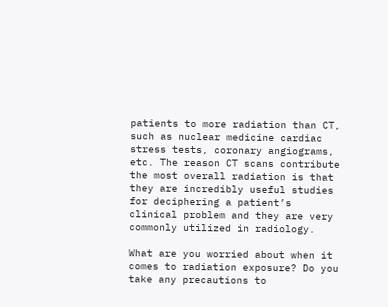patients to more radiation than CT, such as nuclear medicine cardiac stress tests, coronary angiograms, etc. The reason CT scans contribute the most overall radiation is that they are incredibly useful studies for deciphering a patient’s clinical problem and they are very commonly utilized in radiology.

What are you worried about when it comes to radiation exposure? Do you take any precautions to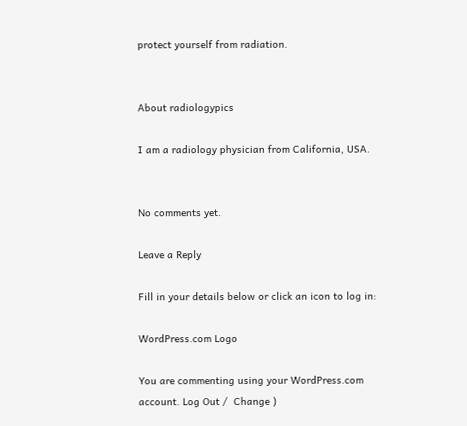protect yourself from radiation.


About radiologypics

I am a radiology physician from California, USA.


No comments yet.

Leave a Reply

Fill in your details below or click an icon to log in:

WordPress.com Logo

You are commenting using your WordPress.com account. Log Out /  Change )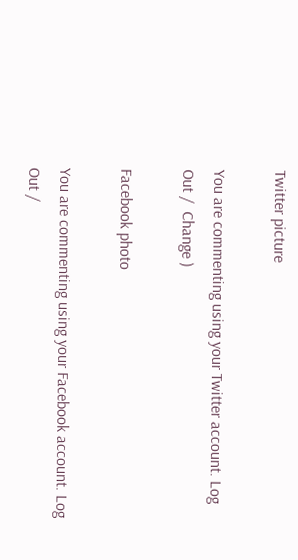Twitter picture

You are commenting using your Twitter account. Log Out /  Change )

Facebook photo

You are commenting using your Facebook account. Log Out /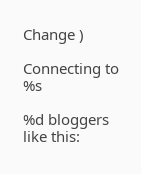Change )

Connecting to %s

%d bloggers like this: